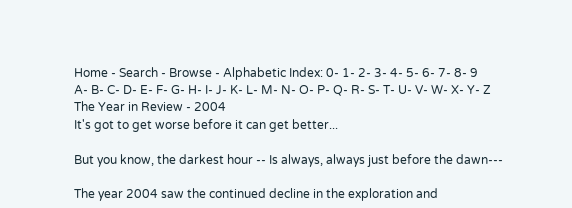Home - Search - Browse - Alphabetic Index: 0- 1- 2- 3- 4- 5- 6- 7- 8- 9
A- B- C- D- E- F- G- H- I- J- K- L- M- N- O- P- Q- R- S- T- U- V- W- X- Y- Z
The Year in Review - 2004
It's got to get worse before it can get better...

But you know, the darkest hour -- Is always, always just before the dawn---

The year 2004 saw the continued decline in the exploration and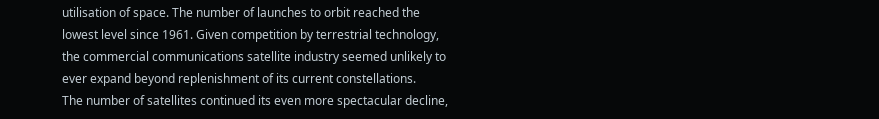utilisation of space. The number of launches to orbit reached the lowest level since 1961. Given competition by terrestrial technology, the commercial communications satellite industry seemed unlikely to ever expand beyond replenishment of its current constellations.
The number of satellites continued its even more spectacular decline,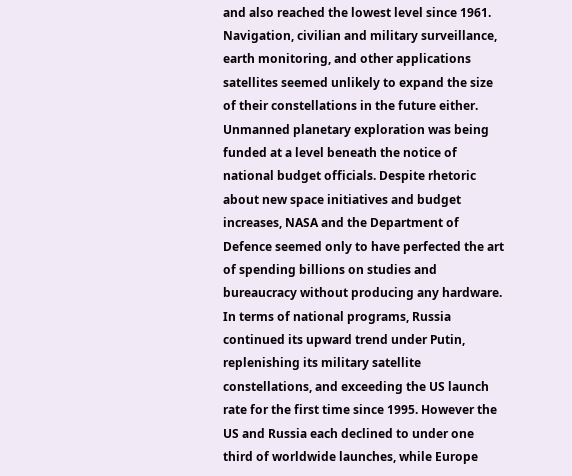and also reached the lowest level since 1961. Navigation, civilian and military surveillance, earth monitoring, and other applications satellites seemed unlikely to expand the size of their constellations in the future either. Unmanned planetary exploration was being funded at a level beneath the notice of national budget officials. Despite rhetoric about new space initiatives and budget increases, NASA and the Department of Defence seemed only to have perfected the art of spending billions on studies and bureaucracy without producing any hardware.
In terms of national programs, Russia continued its upward trend under Putin, replenishing its military satellite constellations, and exceeding the US launch rate for the first time since 1995. However the US and Russia each declined to under one third of worldwide launches, while Europe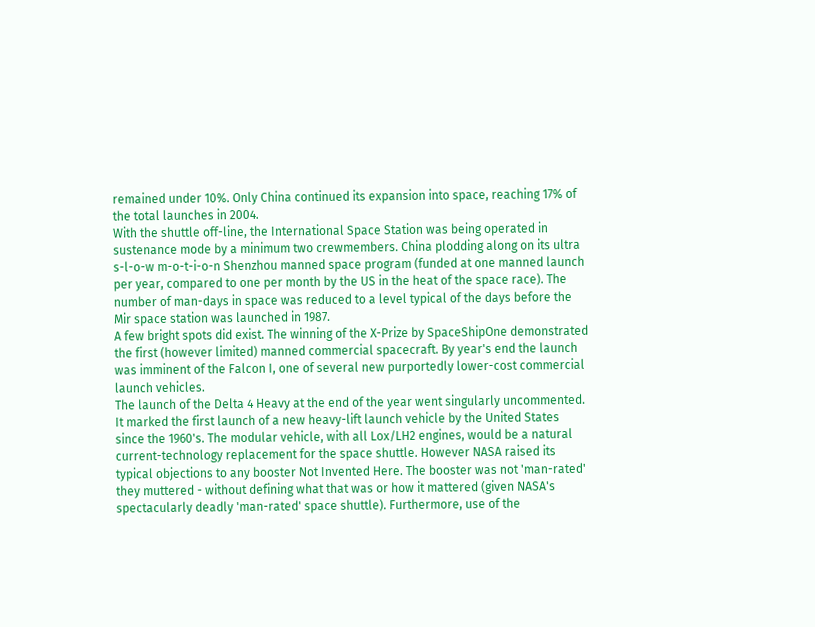remained under 10%. Only China continued its expansion into space, reaching 17% of the total launches in 2004.
With the shuttle off-line, the International Space Station was being operated in sustenance mode by a minimum two crewmembers. China plodding along on its ultra s-l-o-w m-o-t-i-o-n Shenzhou manned space program (funded at one manned launch per year, compared to one per month by the US in the heat of the space race). The number of man-days in space was reduced to a level typical of the days before the Mir space station was launched in 1987.
A few bright spots did exist. The winning of the X-Prize by SpaceShipOne demonstrated the first (however limited) manned commercial spacecraft. By year's end the launch was imminent of the Falcon I, one of several new purportedly lower-cost commercial launch vehicles.
The launch of the Delta 4 Heavy at the end of the year went singularly uncommented. It marked the first launch of a new heavy-lift launch vehicle by the United States since the 1960's. The modular vehicle, with all Lox/LH2 engines, would be a natural current-technology replacement for the space shuttle. However NASA raised its typical objections to any booster Not Invented Here. The booster was not 'man-rated' they muttered - without defining what that was or how it mattered (given NASA's spectacularly deadly 'man-rated' space shuttle). Furthermore, use of the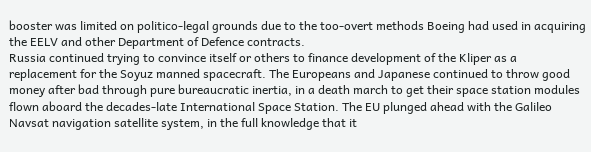booster was limited on politico-legal grounds due to the too-overt methods Boeing had used in acquiring the EELV and other Department of Defence contracts.
Russia continued trying to convince itself or others to finance development of the Kliper as a replacement for the Soyuz manned spacecraft. The Europeans and Japanese continued to throw good money after bad through pure bureaucratic inertia, in a death march to get their space station modules flown aboard the decades-late International Space Station. The EU plunged ahead with the Galileo Navsat navigation satellite system, in the full knowledge that it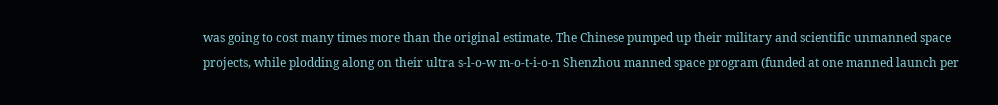was going to cost many times more than the original estimate. The Chinese pumped up their military and scientific unmanned space projects, while plodding along on their ultra s-l-o-w m-o-t-i-o-n Shenzhou manned space program (funded at one manned launch per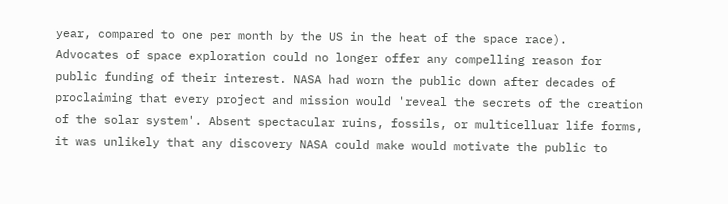year, compared to one per month by the US in the heat of the space race).
Advocates of space exploration could no longer offer any compelling reason for public funding of their interest. NASA had worn the public down after decades of proclaiming that every project and mission would 'reveal the secrets of the creation of the solar system'. Absent spectacular ruins, fossils, or multicelluar life forms, it was unlikely that any discovery NASA could make would motivate the public to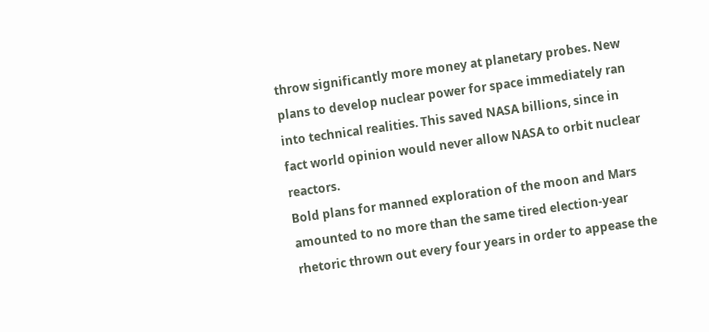throw significantly more money at planetary probes. New plans to develop nuclear power for space immediately ran into technical realities. This saved NASA billions, since in fact world opinion would never allow NASA to orbit nuclear reactors.
Bold plans for manned exploration of the moon and Mars amounted to no more than the same tired election-year rhetoric thrown out every four years in order to appease the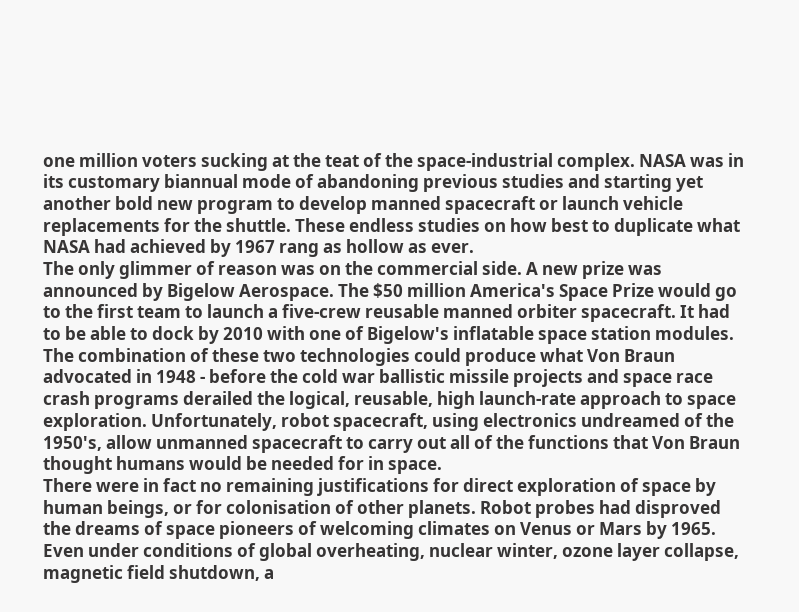one million voters sucking at the teat of the space-industrial complex. NASA was in its customary biannual mode of abandoning previous studies and starting yet another bold new program to develop manned spacecraft or launch vehicle replacements for the shuttle. These endless studies on how best to duplicate what NASA had achieved by 1967 rang as hollow as ever.
The only glimmer of reason was on the commercial side. A new prize was announced by Bigelow Aerospace. The $50 million America's Space Prize would go to the first team to launch a five-crew reusable manned orbiter spacecraft. It had to be able to dock by 2010 with one of Bigelow's inflatable space station modules. The combination of these two technologies could produce what Von Braun advocated in 1948 - before the cold war ballistic missile projects and space race crash programs derailed the logical, reusable, high launch-rate approach to space exploration. Unfortunately, robot spacecraft, using electronics undreamed of the 1950's, allow unmanned spacecraft to carry out all of the functions that Von Braun thought humans would be needed for in space.
There were in fact no remaining justifications for direct exploration of space by human beings, or for colonisation of other planets. Robot probes had disproved the dreams of space pioneers of welcoming climates on Venus or Mars by 1965. Even under conditions of global overheating, nuclear winter, ozone layer collapse, magnetic field shutdown, a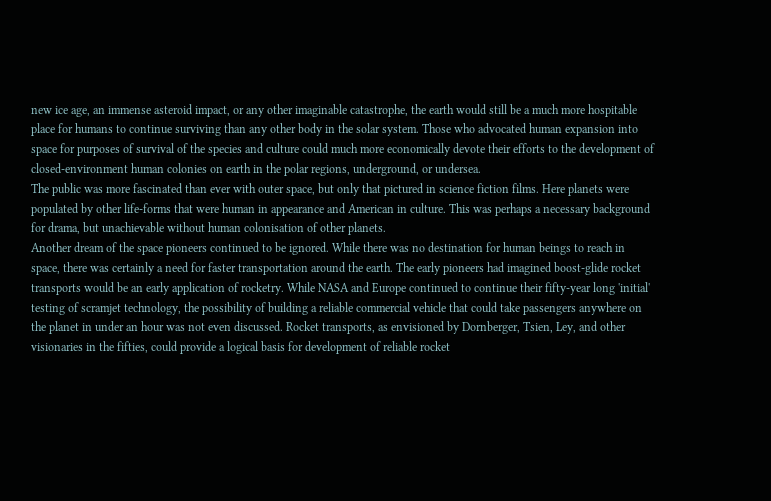new ice age, an immense asteroid impact, or any other imaginable catastrophe, the earth would still be a much more hospitable place for humans to continue surviving than any other body in the solar system. Those who advocated human expansion into space for purposes of survival of the species and culture could much more economically devote their efforts to the development of closed-environment human colonies on earth in the polar regions, underground, or undersea.
The public was more fascinated than ever with outer space, but only that pictured in science fiction films. Here planets were populated by other life-forms that were human in appearance and American in culture. This was perhaps a necessary background for drama, but unachievable without human colonisation of other planets.
Another dream of the space pioneers continued to be ignored. While there was no destination for human beings to reach in space, there was certainly a need for faster transportation around the earth. The early pioneers had imagined boost-glide rocket transports would be an early application of rocketry. While NASA and Europe continued to continue their fifty-year long 'initial' testing of scramjet technology, the possibility of building a reliable commercial vehicle that could take passengers anywhere on the planet in under an hour was not even discussed. Rocket transports, as envisioned by Dornberger, Tsien, Ley, and other visionaries in the fifties, could provide a logical basis for development of reliable rocket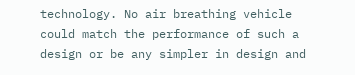technology. No air breathing vehicle could match the performance of such a design or be any simpler in design and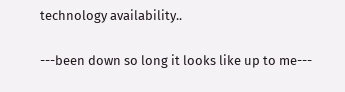technology availability..

---been down so long it looks like up to me---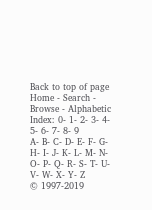Back to top of page
Home - Search - Browse - Alphabetic Index: 0- 1- 2- 3- 4- 5- 6- 7- 8- 9
A- B- C- D- E- F- G- H- I- J- K- L- M- N- O- P- Q- R- S- T- U- V- W- X- Y- Z
© 1997-2019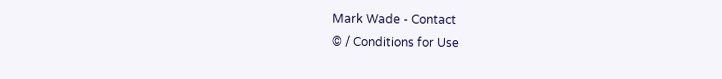Mark Wade - Contact
© / Conditions for Use